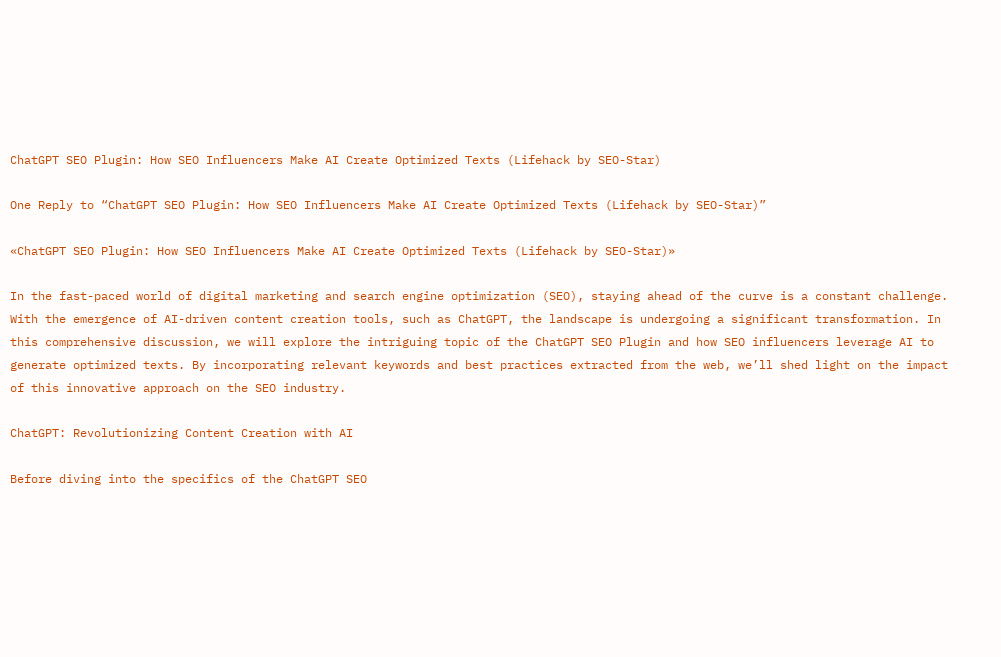ChatGPT SEO Plugin: How SEO Influencers Make AI Create Optimized Texts (Lifehack by SEO-Star)

One Reply to “ChatGPT SEO Plugin: How SEO Influencers Make AI Create Optimized Texts (Lifehack by SEO-Star)”

«ChatGPT SEO Plugin: How SEO Influencers Make AI Create Optimized Texts (Lifehack by SEO-Star)»

In the fast-paced world of digital marketing and search engine optimization (SEO), staying ahead of the curve is a constant challenge. With the emergence of AI-driven content creation tools, such as ChatGPT, the landscape is undergoing a significant transformation. In this comprehensive discussion, we will explore the intriguing topic of the ChatGPT SEO Plugin and how SEO influencers leverage AI to generate optimized texts. By incorporating relevant keywords and best practices extracted from the web, we’ll shed light on the impact of this innovative approach on the SEO industry.

ChatGPT: Revolutionizing Content Creation with AI

Before diving into the specifics of the ChatGPT SEO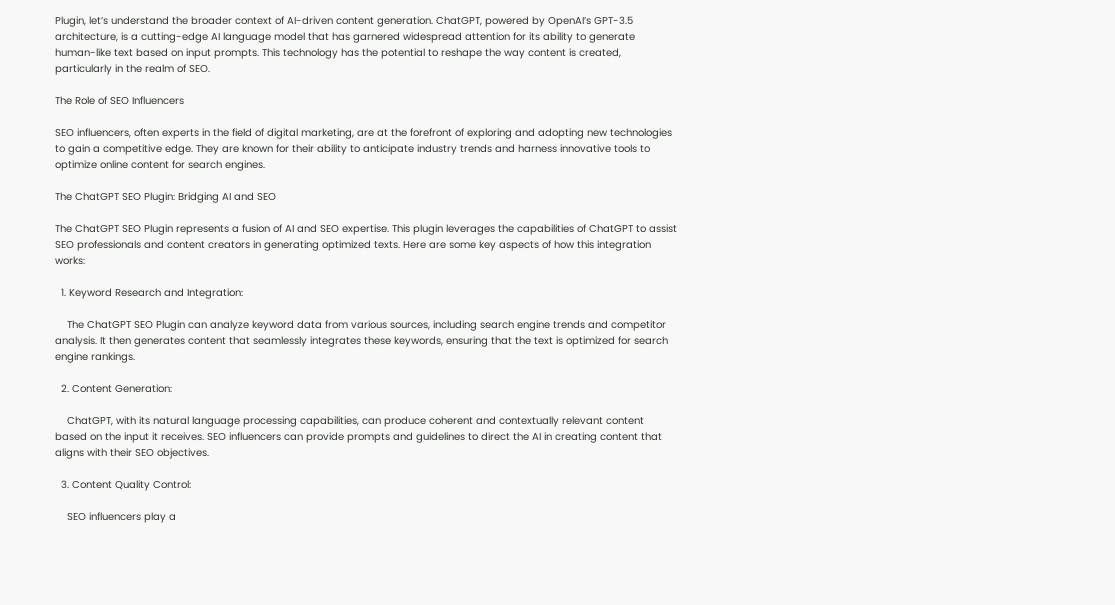Plugin, let’s understand the broader context of AI-driven content generation. ChatGPT, powered by OpenAI’s GPT-3.5 architecture, is a cutting-edge AI language model that has garnered widespread attention for its ability to generate human-like text based on input prompts. This technology has the potential to reshape the way content is created, particularly in the realm of SEO.

The Role of SEO Influencers

SEO influencers, often experts in the field of digital marketing, are at the forefront of exploring and adopting new technologies to gain a competitive edge. They are known for their ability to anticipate industry trends and harness innovative tools to optimize online content for search engines.

The ChatGPT SEO Plugin: Bridging AI and SEO

The ChatGPT SEO Plugin represents a fusion of AI and SEO expertise. This plugin leverages the capabilities of ChatGPT to assist SEO professionals and content creators in generating optimized texts. Here are some key aspects of how this integration works:

  1. Keyword Research and Integration:

    The ChatGPT SEO Plugin can analyze keyword data from various sources, including search engine trends and competitor analysis. It then generates content that seamlessly integrates these keywords, ensuring that the text is optimized for search engine rankings.

  2. Content Generation:

    ChatGPT, with its natural language processing capabilities, can produce coherent and contextually relevant content based on the input it receives. SEO influencers can provide prompts and guidelines to direct the AI in creating content that aligns with their SEO objectives.

  3. Content Quality Control:

    SEO influencers play a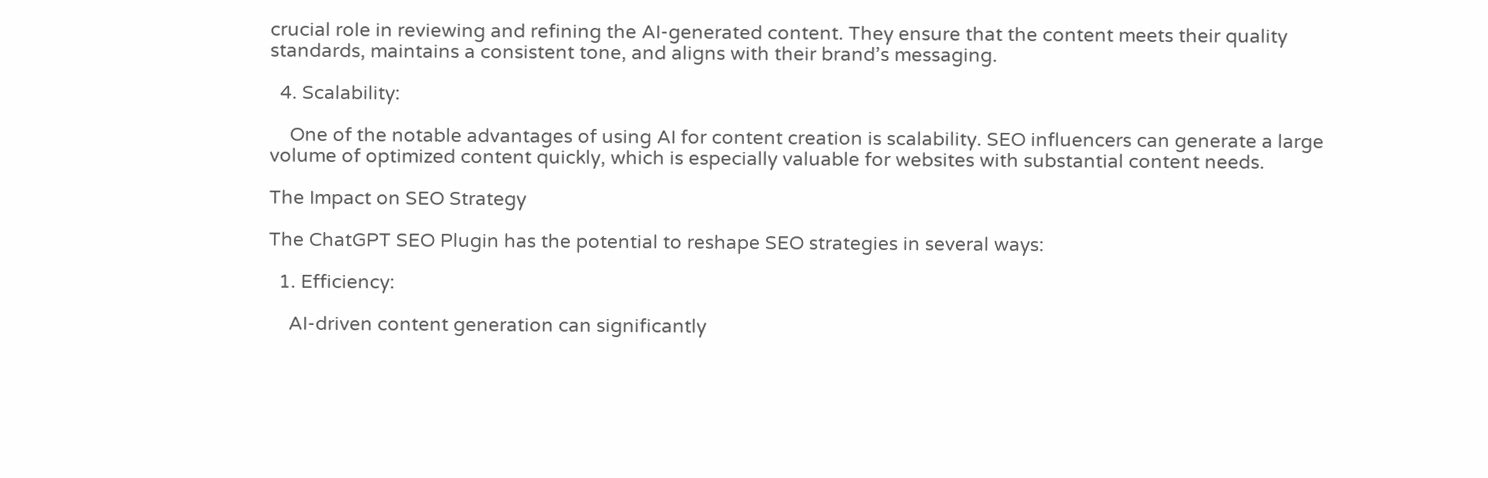crucial role in reviewing and refining the AI-generated content. They ensure that the content meets their quality standards, maintains a consistent tone, and aligns with their brand’s messaging.

  4. Scalability:

    One of the notable advantages of using AI for content creation is scalability. SEO influencers can generate a large volume of optimized content quickly, which is especially valuable for websites with substantial content needs.

The Impact on SEO Strategy

The ChatGPT SEO Plugin has the potential to reshape SEO strategies in several ways:

  1. Efficiency:

    AI-driven content generation can significantly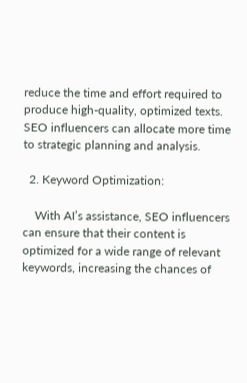reduce the time and effort required to produce high-quality, optimized texts. SEO influencers can allocate more time to strategic planning and analysis.

  2. Keyword Optimization:

    With AI’s assistance, SEO influencers can ensure that their content is optimized for a wide range of relevant keywords, increasing the chances of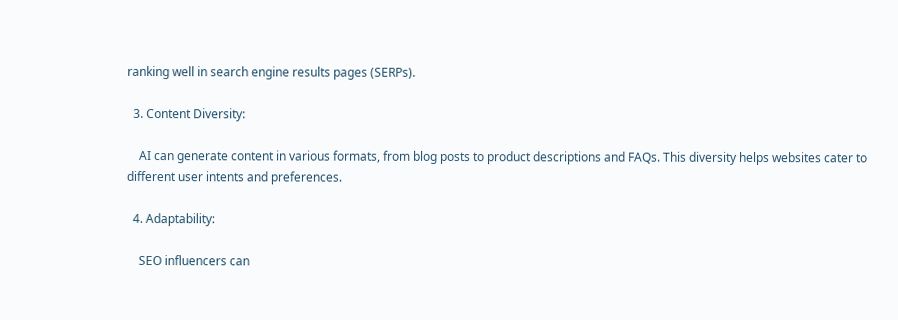ranking well in search engine results pages (SERPs).

  3. Content Diversity:

    AI can generate content in various formats, from blog posts to product descriptions and FAQs. This diversity helps websites cater to different user intents and preferences.

  4. Adaptability:

    SEO influencers can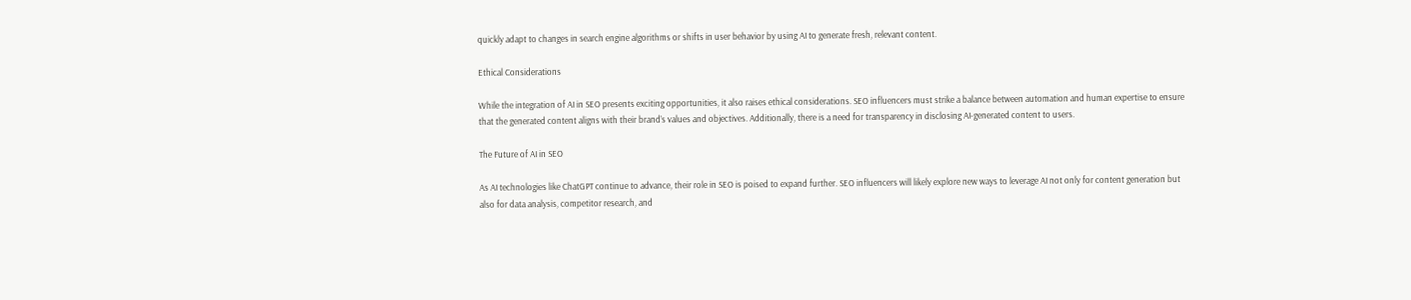quickly adapt to changes in search engine algorithms or shifts in user behavior by using AI to generate fresh, relevant content.

Ethical Considerations

While the integration of AI in SEO presents exciting opportunities, it also raises ethical considerations. SEO influencers must strike a balance between automation and human expertise to ensure that the generated content aligns with their brand’s values and objectives. Additionally, there is a need for transparency in disclosing AI-generated content to users.

The Future of AI in SEO

As AI technologies like ChatGPT continue to advance, their role in SEO is poised to expand further. SEO influencers will likely explore new ways to leverage AI not only for content generation but also for data analysis, competitor research, and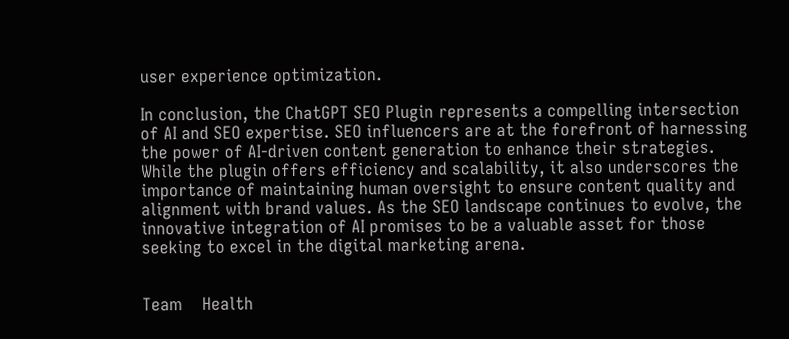user experience optimization.

In conclusion, the ChatGPT SEO Plugin represents a compelling intersection of AI and SEO expertise. SEO influencers are at the forefront of harnessing the power of AI-driven content generation to enhance their strategies. While the plugin offers efficiency and scalability, it also underscores the importance of maintaining human oversight to ensure content quality and alignment with brand values. As the SEO landscape continues to evolve, the innovative integration of AI promises to be a valuable asset for those seeking to excel in the digital marketing arena.


Team    Health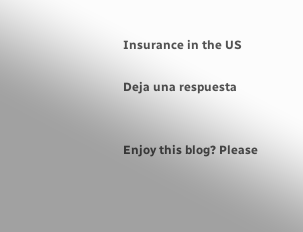Insurance in the US

Deja una respuesta


Enjoy this blog? Please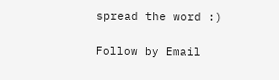spread the word :)

Follow by Email